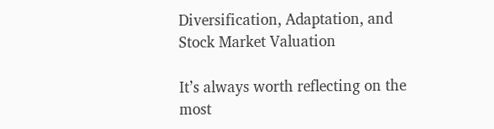Diversification, Adaptation, and Stock Market Valuation

It’s always worth reflecting on the most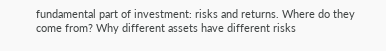fundamental part of investment: risks and returns. Where do they come from? Why different assets have different risks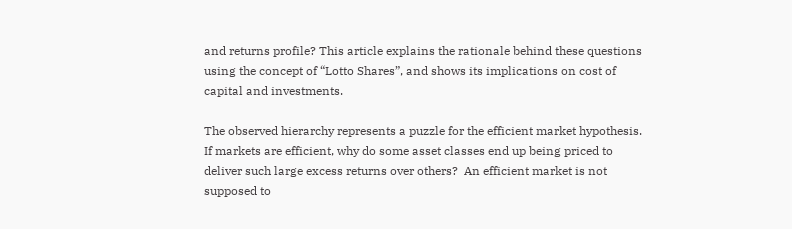and returns profile? This article explains the rationale behind these questions using the concept of “Lotto Shares”, and shows its implications on cost of capital and investments.

The observed hierarchy represents a puzzle for the efficient market hypothesis.  If markets are efficient, why do some asset classes end up being priced to deliver such large excess returns over others?  An efficient market is not supposed to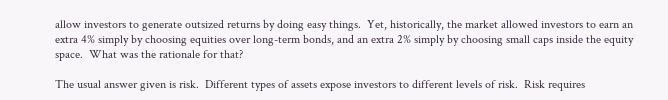allow investors to generate outsized returns by doing easy things.  Yet, historically, the market allowed investors to earn an extra 4% simply by choosing equities over long-term bonds, and an extra 2% simply by choosing small caps inside the equity space.  What was the rationale for that?

The usual answer given is risk.  Different types of assets expose investors to different levels of risk.  Risk requires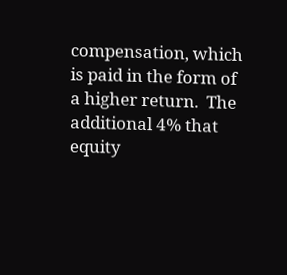compensation, which is paid in the form of a higher return.  The additional 4% that equity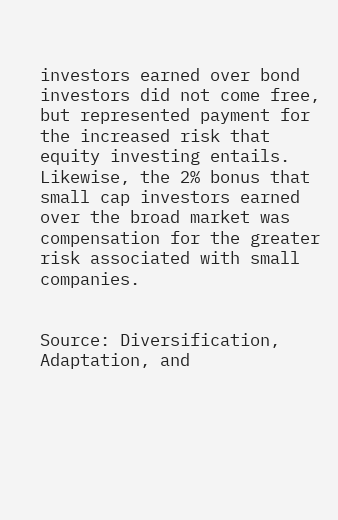investors earned over bond investors did not come free, but represented payment for the increased risk that equity investing entails.  Likewise, the 2% bonus that small cap investors earned over the broad market was compensation for the greater risk associated with small companies.


Source: Diversification, Adaptation, and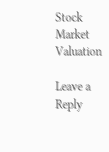Stock Market Valuation

Leave a Reply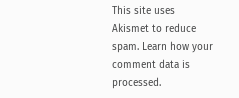This site uses Akismet to reduce spam. Learn how your comment data is processed.